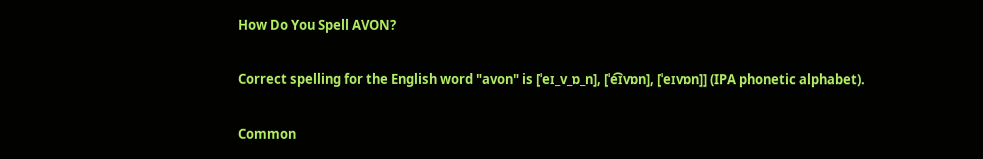How Do You Spell AVON?

Correct spelling for the English word "avon" is [ˈeɪ_v_ɒ_n], [ˈe͡ɪvɒn], [ˈeɪvɒn]] (IPA phonetic alphabet).

Common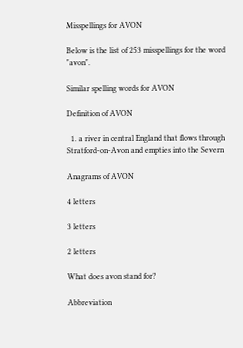Misspellings for AVON

Below is the list of 253 misspellings for the word "avon".

Similar spelling words for AVON

Definition of AVON

  1. a river in central England that flows through Stratford-on-Avon and empties into the Severn

Anagrams of AVON

4 letters

3 letters

2 letters

What does avon stand for?

Abbreviation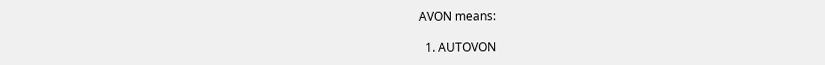AVON means:

  1. AUTOVON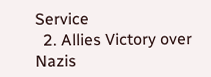Service
  2. Allies Victory over Nazis